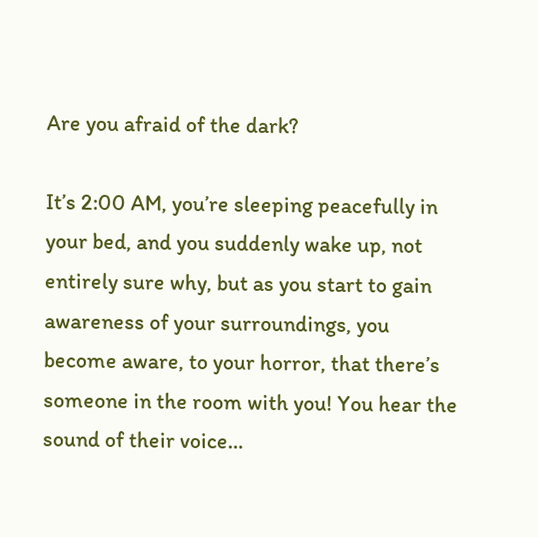Are you afraid of the dark?

It’s 2:00 AM, you’re sleeping peacefully in your bed, and you suddenly wake up, not entirely sure why, but as you start to gain awareness of your surroundings, you become aware, to your horror, that there’s someone in the room with you! You hear the sound of their voice…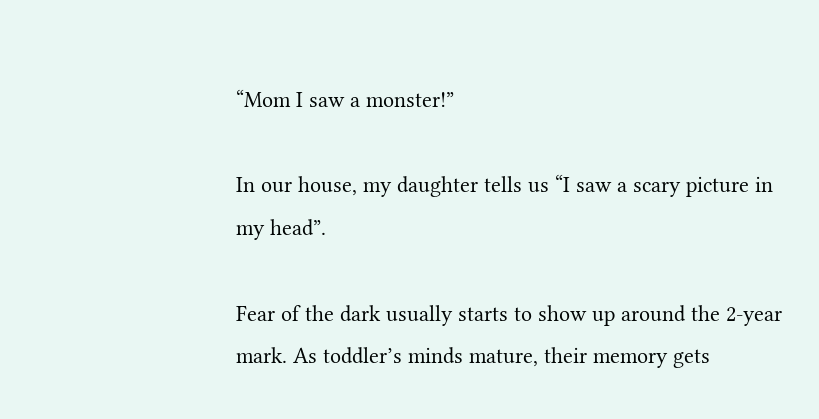“Mom I saw a monster!”

In our house, my daughter tells us “I saw a scary picture in my head”.

Fear of the dark usually starts to show up around the 2-year mark. As toddler’s minds mature, their memory gets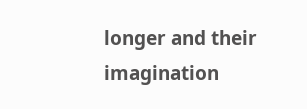longer and their imagination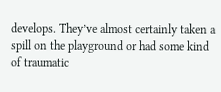develops. They’ve almost certainly taken a spill on the playground or had some kind of traumatic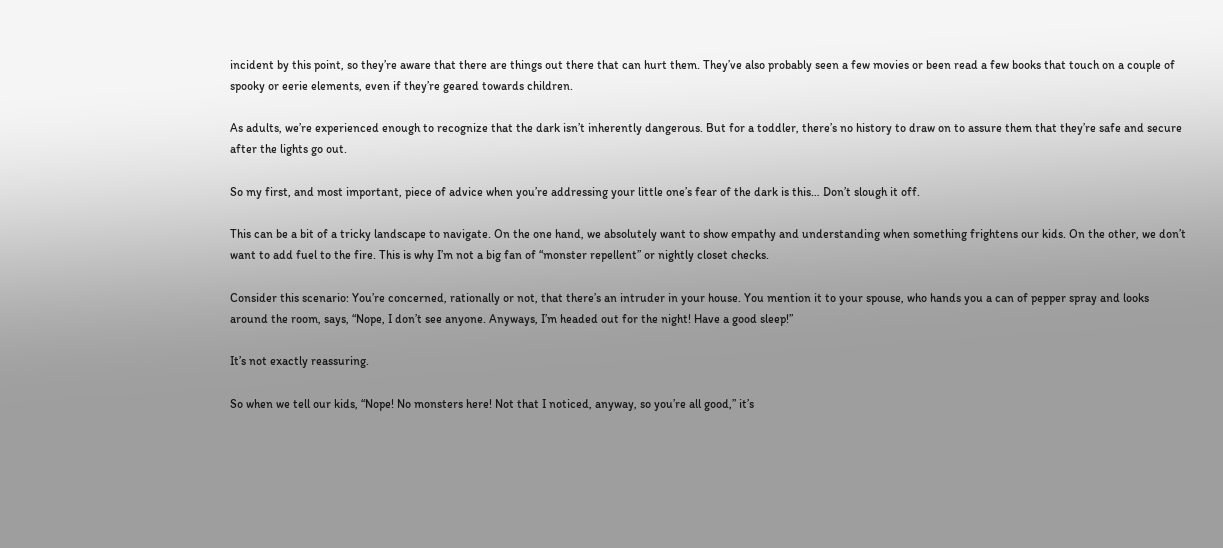incident by this point, so they’re aware that there are things out there that can hurt them. They’ve also probably seen a few movies or been read a few books that touch on a couple of spooky or eerie elements, even if they’re geared towards children.

As adults, we’re experienced enough to recognize that the dark isn’t inherently dangerous. But for a toddler, there’s no history to draw on to assure them that they’re safe and secure after the lights go out.

So my first, and most important, piece of advice when you’re addressing your little one’s fear of the dark is this… Don’t slough it off.

This can be a bit of a tricky landscape to navigate. On the one hand, we absolutely want to show empathy and understanding when something frightens our kids. On the other, we don’t want to add fuel to the fire. This is why I’m not a big fan of “monster repellent” or nightly closet checks.

Consider this scenario: You’re concerned, rationally or not, that there’s an intruder in your house. You mention it to your spouse, who hands you a can of pepper spray and looks around the room, says, “Nope, I don’t see anyone. Anyways, I’m headed out for the night! Have a good sleep!”

It’s not exactly reassuring.

So when we tell our kids, “Nope! No monsters here! Not that I noticed, anyway, so you’re all good,” it’s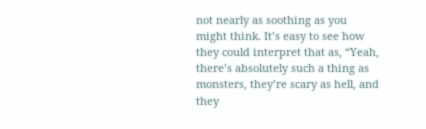not nearly as soothing as you might think. It’s easy to see how they could interpret that as, “Yeah, there’s absolutely such a thing as monsters, they’re scary as hell, and they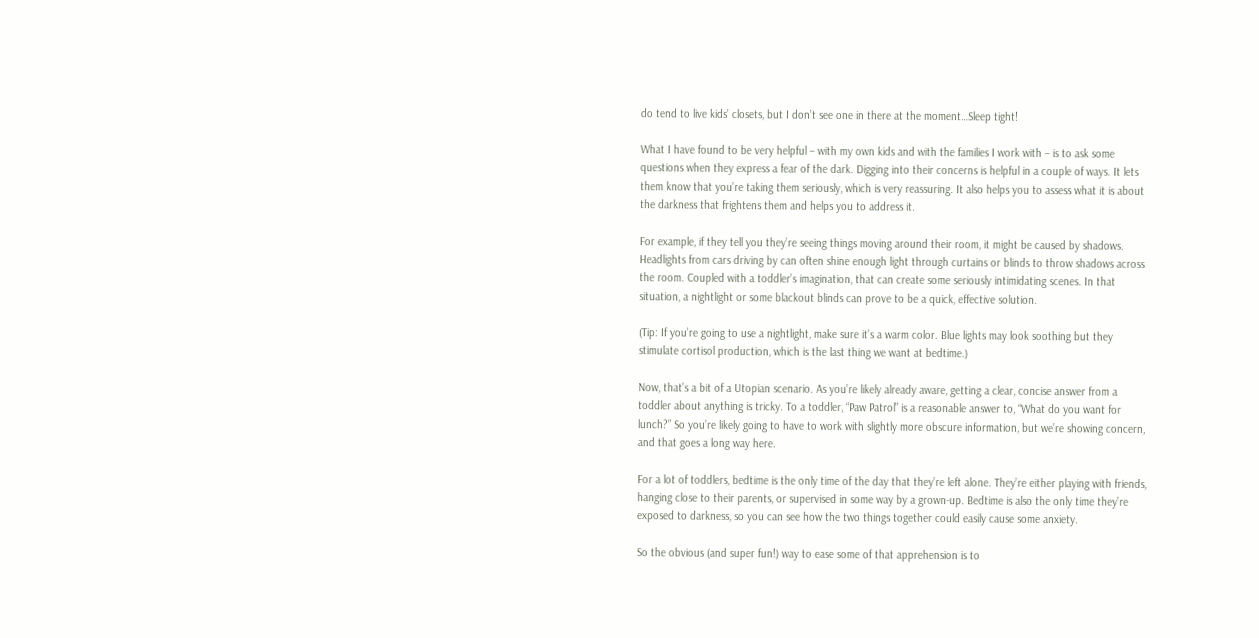do tend to live kids’ closets, but I don’t see one in there at the moment…Sleep tight!

What I have found to be very helpful – with my own kids and with the families I work with – is to ask some questions when they express a fear of the dark. Digging into their concerns is helpful in a couple of ways. It lets them know that you’re taking them seriously, which is very reassuring. It also helps you to assess what it is about the darkness that frightens them and helps you to address it.

For example, if they tell you they’re seeing things moving around their room, it might be caused by shadows. Headlights from cars driving by can often shine enough light through curtains or blinds to throw shadows across the room. Coupled with a toddler’s imagination, that can create some seriously intimidating scenes. In that situation, a nightlight or some blackout blinds can prove to be a quick, effective solution.

(Tip: If you’re going to use a nightlight, make sure it’s a warm color. Blue lights may look soothing but they stimulate cortisol production, which is the last thing we want at bedtime.)

Now, that’s a bit of a Utopian scenario. As you’re likely already aware, getting a clear, concise answer from a toddler about anything is tricky. To a toddler, “Paw Patrol” is a reasonable answer to, “What do you want for lunch?” So you’re likely going to have to work with slightly more obscure information, but we’re showing concern, and that goes a long way here.

For a lot of toddlers, bedtime is the only time of the day that they’re left alone. They’re either playing with friends, hanging close to their parents, or supervised in some way by a grown-up. Bedtime is also the only time they’re exposed to darkness, so you can see how the two things together could easily cause some anxiety.

So the obvious (and super fun!) way to ease some of that apprehension is to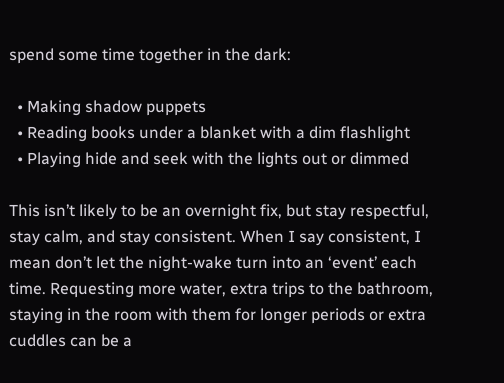spend some time together in the dark:

  • Making shadow puppets
  • Reading books under a blanket with a dim flashlight
  • Playing hide and seek with the lights out or dimmed

This isn’t likely to be an overnight fix, but stay respectful, stay calm, and stay consistent. When I say consistent, I mean don’t let the night-wake turn into an ‘event’ each time. Requesting more water, extra trips to the bathroom, staying in the room with them for longer periods or extra cuddles can be a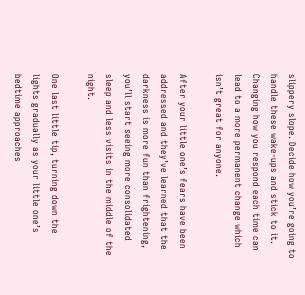slippery slope. Decide how you’re going to handle these wake-ups and stick to it. Changing how you respond each time can lead to a more permanent change which isn’t great for anyone.

After your little one’s fears have been addressed and they’ve learned that the darkness is more fun than frightening, you’ll start seeing more consolidated sleep and less visits in the middle of the night.

One last little tip, turning down the lights gradually as your little one’s bedtime approaches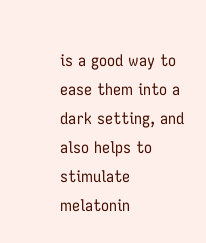is a good way to ease them into a dark setting, and also helps to stimulate melatonin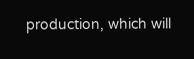production, which will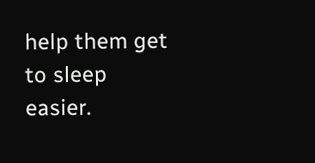help them get to sleep easier.